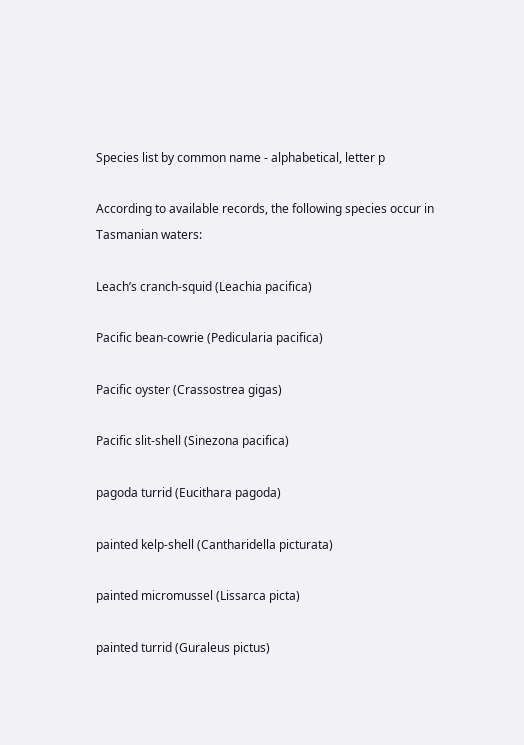Species list by common name - alphabetical, letter p

According to available records, the following species occur in Tasmanian waters:

Leach’s cranch-squid (Leachia pacifica)

Pacific bean-cowrie (Pedicularia pacifica)

Pacific oyster (Crassostrea gigas)

Pacific slit-shell (Sinezona pacifica)

pagoda turrid (Eucithara pagoda)

painted kelp-shell (Cantharidella picturata)

painted micromussel (Lissarca picta)

painted turrid (Guraleus pictus)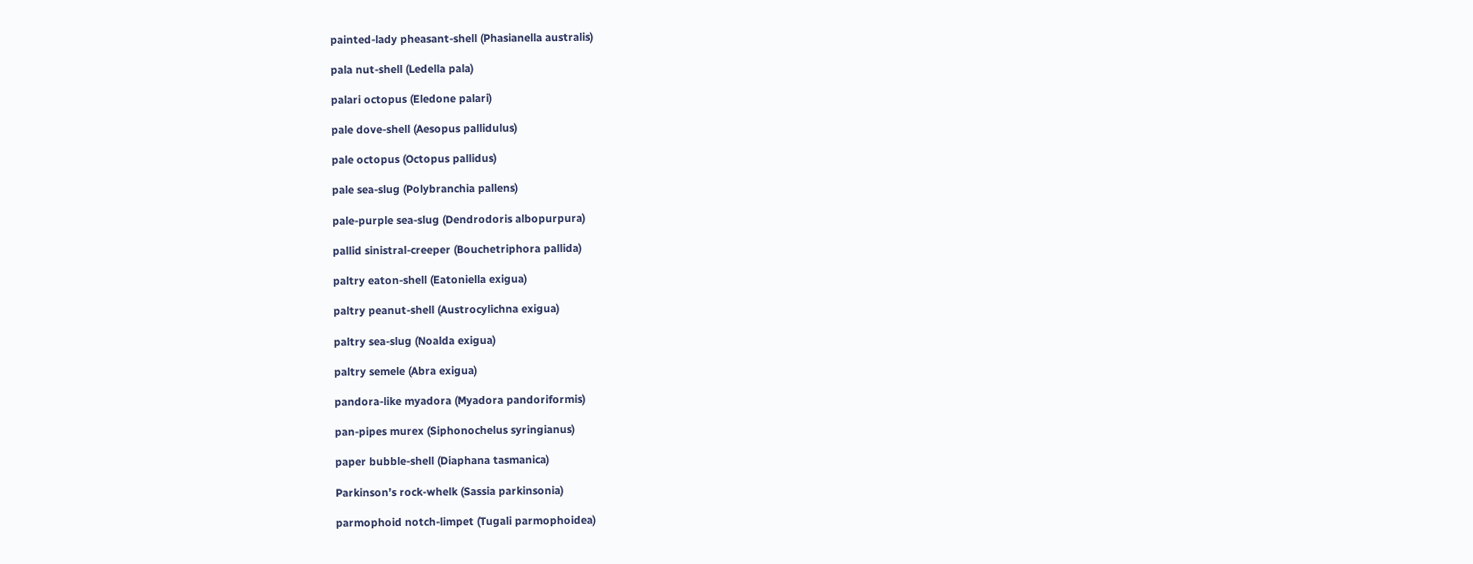painted-lady pheasant-shell (Phasianella australis)

pala nut-shell (Ledella pala)

palari octopus (Eledone palari)

pale dove-shell (Aesopus pallidulus)

pale octopus (Octopus pallidus)

pale sea-slug (Polybranchia pallens)

pale-purple sea-slug (Dendrodoris albopurpura)

pallid sinistral-creeper (Bouchetriphora pallida)

paltry eaton-shell (Eatoniella exigua)

paltry peanut-shell (Austrocylichna exigua)

paltry sea-slug (Noalda exigua)

paltry semele (Abra exigua)

pandora-like myadora (Myadora pandoriformis)

pan-pipes murex (Siphonochelus syringianus)

paper bubble-shell (Diaphana tasmanica)

Parkinson’s rock-whelk (Sassia parkinsonia)

parmophoid notch-limpet (Tugali parmophoidea)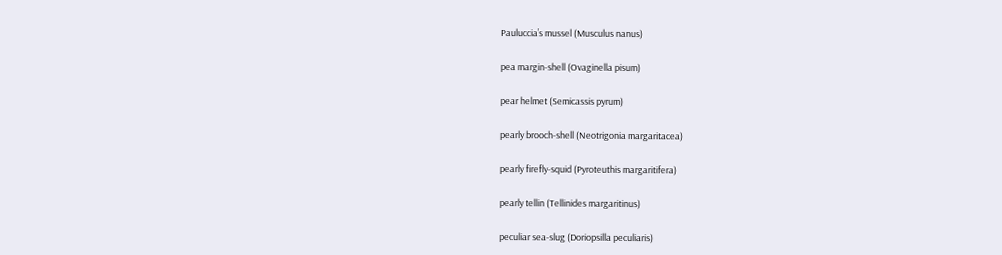Pauluccia’s mussel (Musculus nanus)

pea margin-shell (Ovaginella pisum)

pear helmet (Semicassis pyrum)

pearly brooch-shell (Neotrigonia margaritacea)

pearly firefly-squid (Pyroteuthis margaritifera)

pearly tellin (Tellinides margaritinus)

peculiar sea-slug (Doriopsilla peculiaris)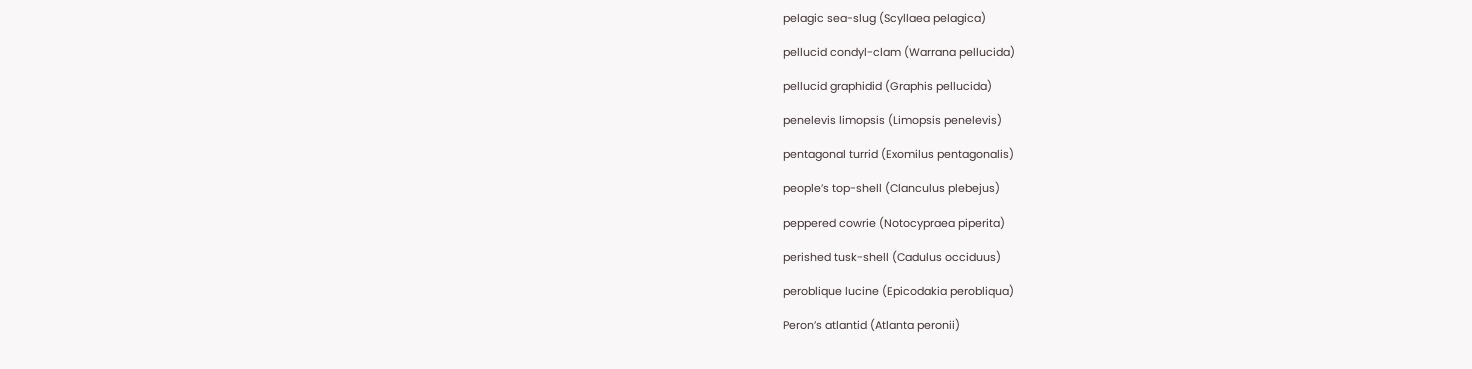pelagic sea-slug (Scyllaea pelagica)

pellucid condyl-clam (Warrana pellucida)

pellucid graphidid (Graphis pellucida)

penelevis limopsis (Limopsis penelevis)

pentagonal turrid (Exomilus pentagonalis)

people’s top-shell (Clanculus plebejus)

peppered cowrie (Notocypraea piperita)

perished tusk-shell (Cadulus occiduus)

peroblique lucine (Epicodakia perobliqua)

Peron’s atlantid (Atlanta peronii)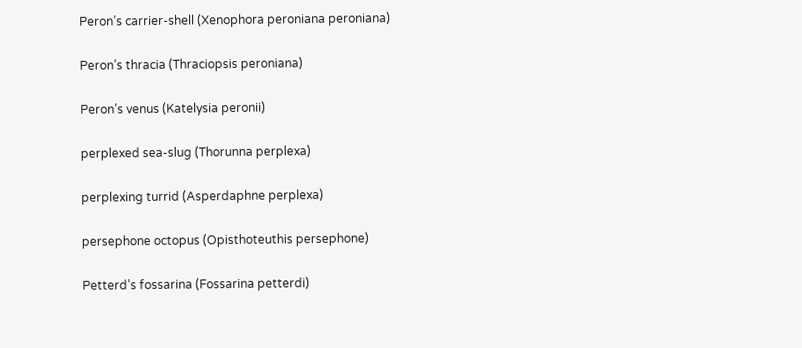Peron’s carrier-shell (Xenophora peroniana peroniana)

Peron’s thracia (Thraciopsis peroniana)

Peron’s venus (Katelysia peronii)

perplexed sea-slug (Thorunna perplexa)

perplexing turrid (Asperdaphne perplexa)

persephone octopus (Opisthoteuthis persephone)

Petterd’s fossarina (Fossarina petterdi)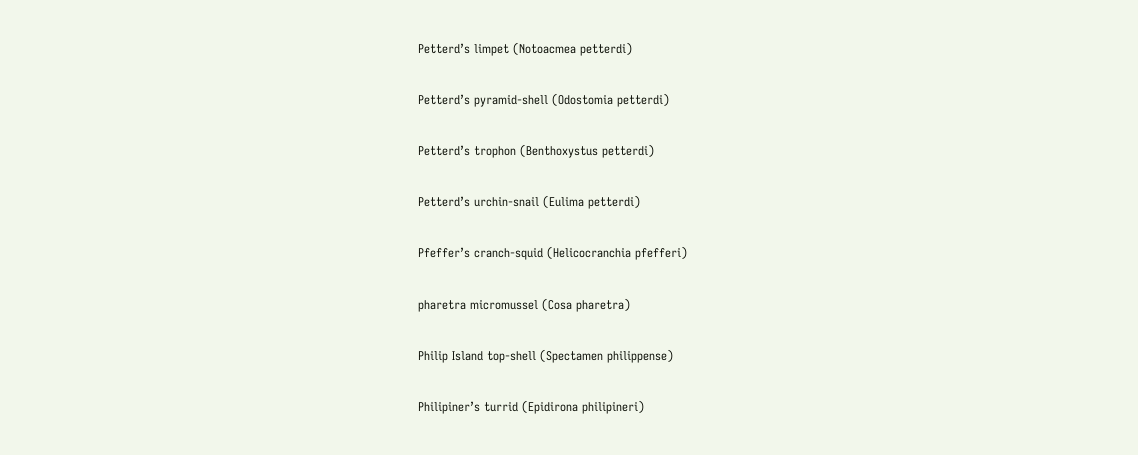Petterd’s limpet (Notoacmea petterdi)

Petterd’s pyramid-shell (Odostomia petterdi)

Petterd’s trophon (Benthoxystus petterdi)

Petterd’s urchin-snail (Eulima petterdi)

Pfeffer’s cranch-squid (Helicocranchia pfefferi)

pharetra micromussel (Cosa pharetra)

Philip Island top-shell (Spectamen philippense)

Philipiner’s turrid (Epidirona philipineri)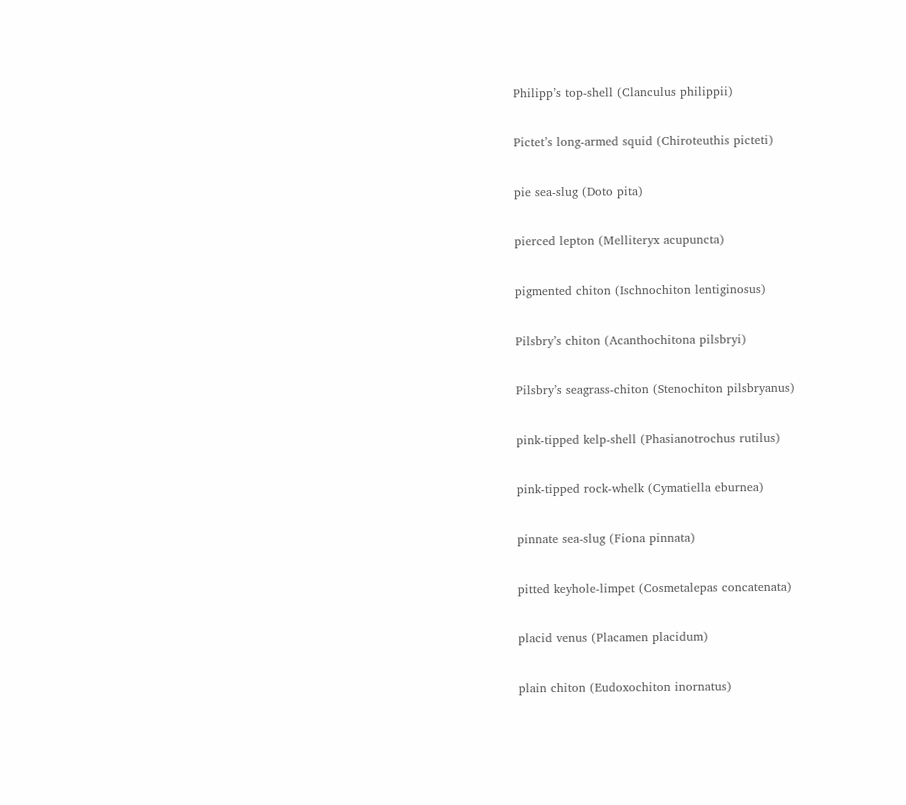Philipp’s top-shell (Clanculus philippii)

Pictet’s long-armed squid (Chiroteuthis picteti)

pie sea-slug (Doto pita)

pierced lepton (Melliteryx acupuncta)

pigmented chiton (Ischnochiton lentiginosus)

Pilsbry’s chiton (Acanthochitona pilsbryi)

Pilsbry’s seagrass-chiton (Stenochiton pilsbryanus)

pink-tipped kelp-shell (Phasianotrochus rutilus)

pink-tipped rock-whelk (Cymatiella eburnea)

pinnate sea-slug (Fiona pinnata)

pitted keyhole-limpet (Cosmetalepas concatenata)

placid venus (Placamen placidum)

plain chiton (Eudoxochiton inornatus)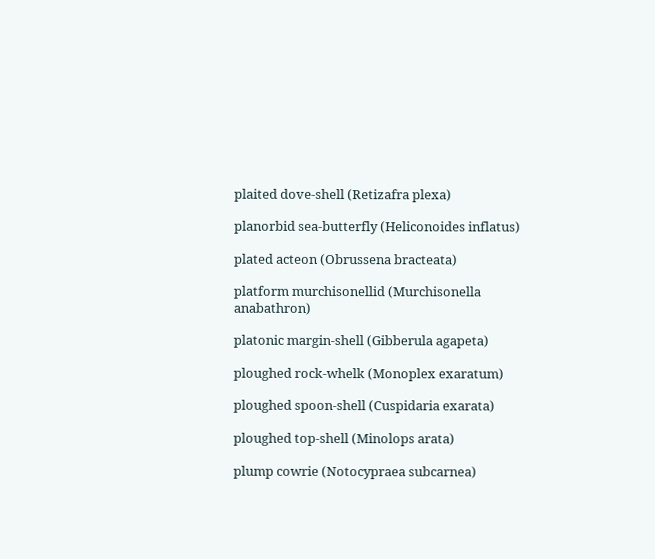plaited dove-shell (Retizafra plexa)

planorbid sea-butterfly (Heliconoides inflatus)

plated acteon (Obrussena bracteata)

platform murchisonellid (Murchisonella anabathron)

platonic margin-shell (Gibberula agapeta)

ploughed rock-whelk (Monoplex exaratum)

ploughed spoon-shell (Cuspidaria exarata)

ploughed top-shell (Minolops arata)

plump cowrie (Notocypraea subcarnea)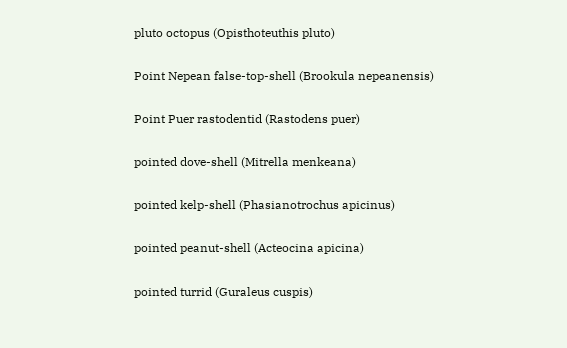pluto octopus (Opisthoteuthis pluto)

Point Nepean false-top-shell (Brookula nepeanensis)

Point Puer rastodentid (Rastodens puer)

pointed dove-shell (Mitrella menkeana)

pointed kelp-shell (Phasianotrochus apicinus)

pointed peanut-shell (Acteocina apicina)

pointed turrid (Guraleus cuspis)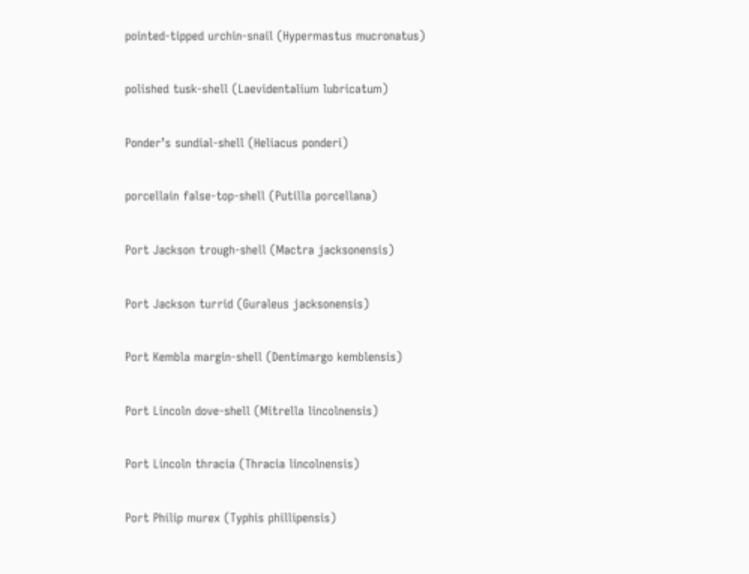pointed-tipped urchin-snail (Hypermastus mucronatus)

polished tusk-shell (Laevidentalium lubricatum)

Ponder’s sundial-shell (Heliacus ponderi)

porcellain false-top-shell (Putilla porcellana)

Port Jackson trough-shell (Mactra jacksonensis)

Port Jackson turrid (Guraleus jacksonensis)

Port Kembla margin-shell (Dentimargo kemblensis)

Port Lincoln dove-shell (Mitrella lincolnensis)

Port Lincoln thracia (Thracia lincolnensis)

Port Philip murex (Typhis phillipensis)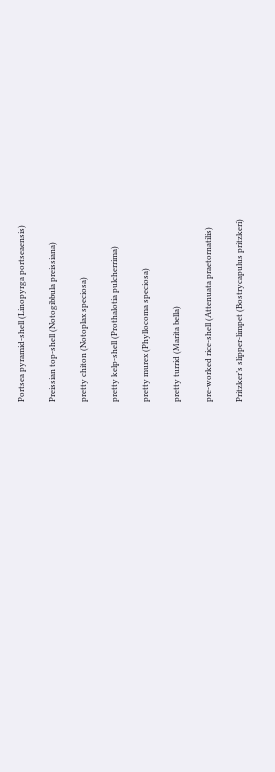Portsea pyramid-shell (Linopyrga portseaensis)

Preissian top-shell (Notogibbula preissiana)

pretty chiton (Notoplax speciosa)

pretty kelp-shell (Prothalotia pulcherrima)

pretty murex (Phyllocoma speciosa)

pretty turrid (Marita bella)

pre-worked rice-shell (Attenuata praetornatilis)

Pritzker’s slipper-limpet (Bostrycapulus pritzkeri)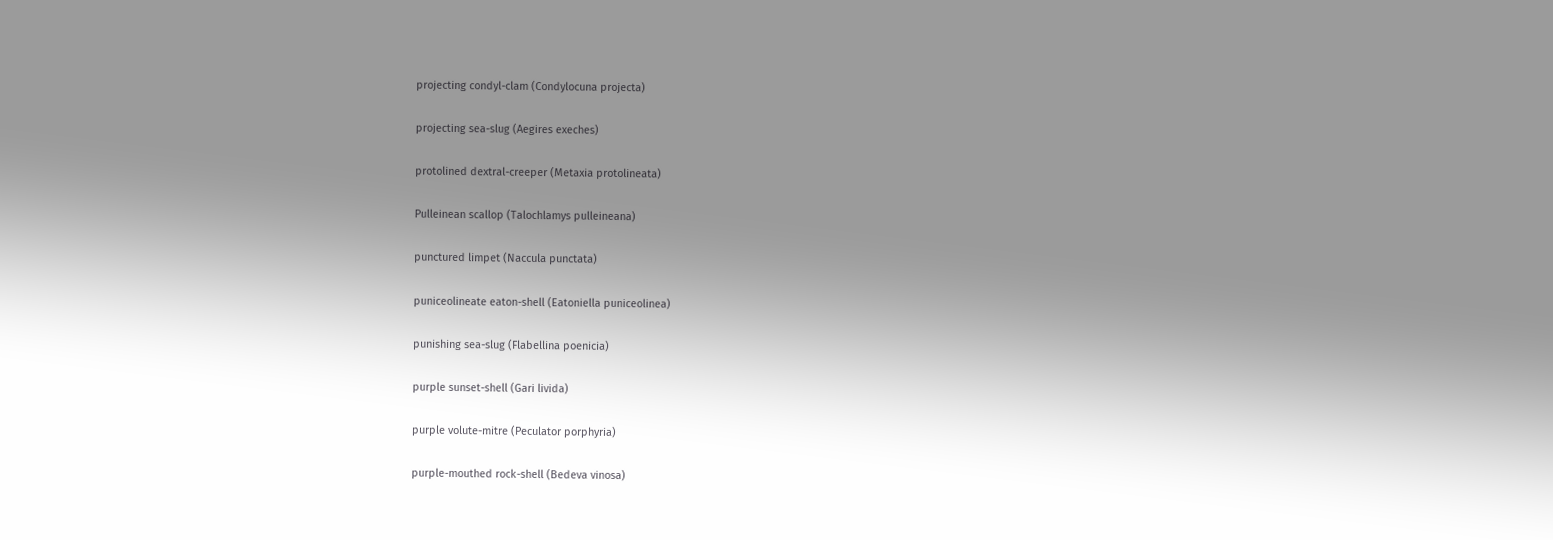projecting condyl-clam (Condylocuna projecta)

projecting sea-slug (Aegires exeches)

protolined dextral-creeper (Metaxia protolineata)

Pulleinean scallop (Talochlamys pulleineana)

punctured limpet (Naccula punctata)

puniceolineate eaton-shell (Eatoniella puniceolinea)

punishing sea-slug (Flabellina poenicia)

purple sunset-shell (Gari livida)

purple volute-mitre (Peculator porphyria)

purple-mouthed rock-shell (Bedeva vinosa)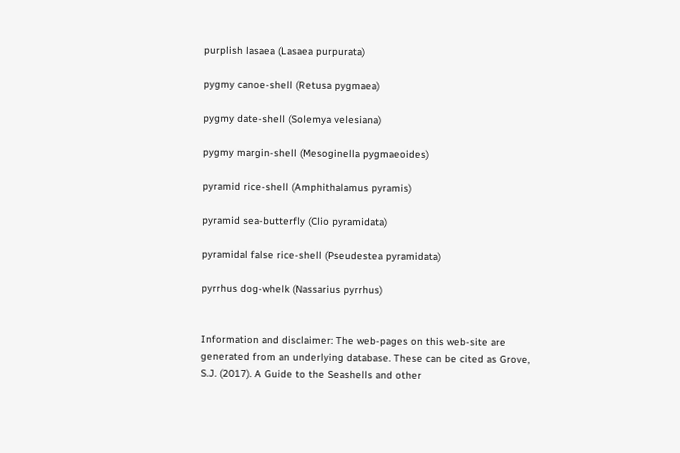purplish lasaea (Lasaea purpurata)

pygmy canoe-shell (Retusa pygmaea)

pygmy date-shell (Solemya velesiana)

pygmy margin-shell (Mesoginella pygmaeoides)

pyramid rice-shell (Amphithalamus pyramis)

pyramid sea-butterfly (Clio pyramidata)

pyramidal false rice-shell (Pseudestea pyramidata)

pyrrhus dog-whelk (Nassarius pyrrhus)


Information and disclaimer: The web-pages on this web-site are generated from an underlying database. These can be cited as Grove, S.J. (2017). A Guide to the Seashells and other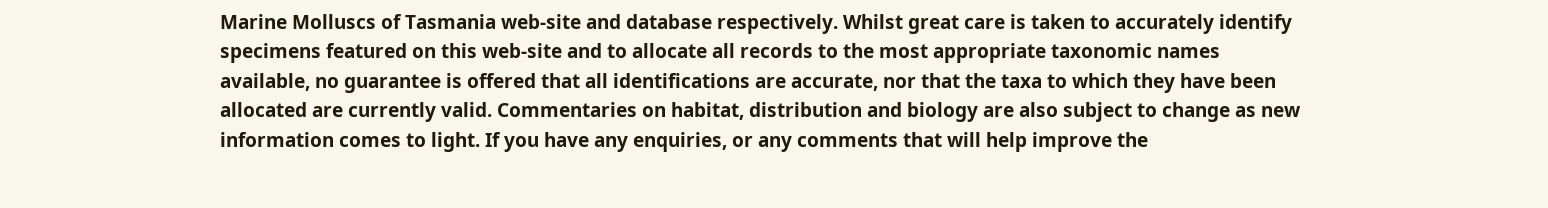Marine Molluscs of Tasmania web-site and database respectively. Whilst great care is taken to accurately identify specimens featured on this web-site and to allocate all records to the most appropriate taxonomic names available, no guarantee is offered that all identifications are accurate, nor that the taxa to which they have been allocated are currently valid. Commentaries on habitat, distribution and biology are also subject to change as new information comes to light. If you have any enquiries, or any comments that will help improve the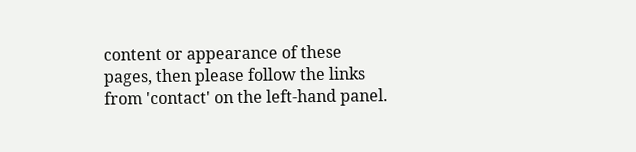content or appearance of these pages, then please follow the links from 'contact' on the left-hand panel.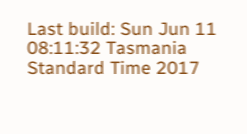Last build: Sun Jun 11 08:11:32 Tasmania Standard Time 2017